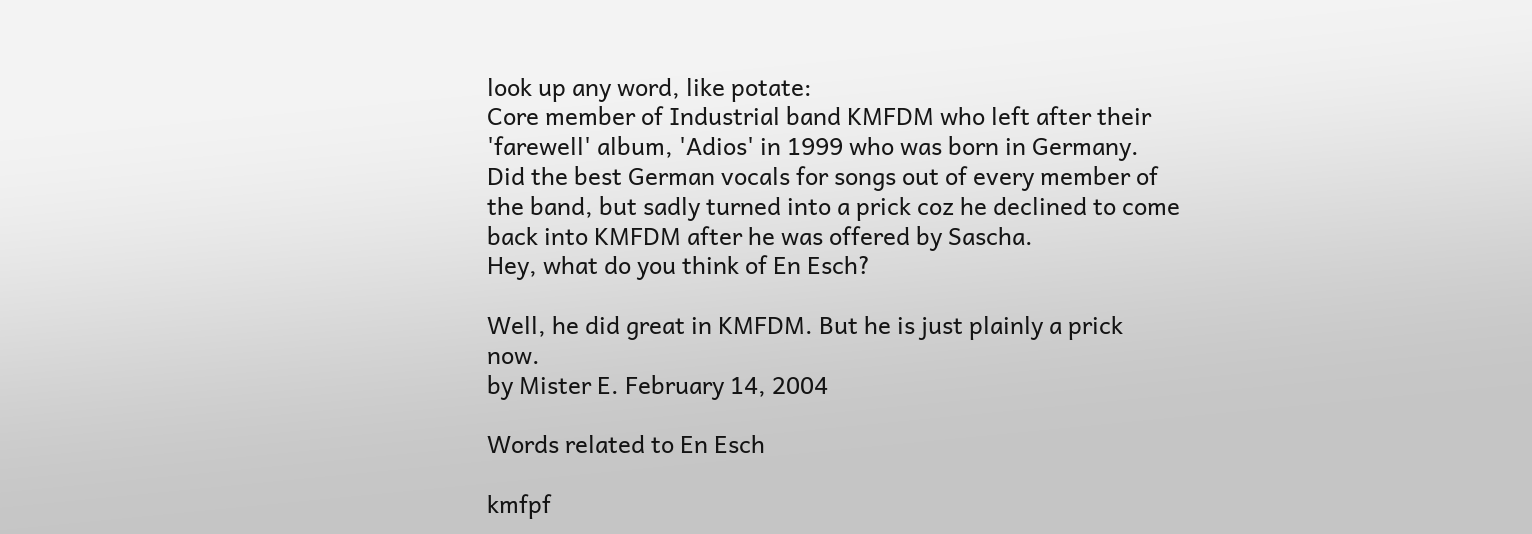look up any word, like potate:
Core member of Industrial band KMFDM who left after their 'farewell' album, 'Adios' in 1999 who was born in Germany. Did the best German vocals for songs out of every member of the band, but sadly turned into a prick coz he declined to come back into KMFDM after he was offered by Sascha.
Hey, what do you think of En Esch?

Well, he did great in KMFDM. But he is just plainly a prick now.
by Mister E. February 14, 2004

Words related to En Esch

kmfpf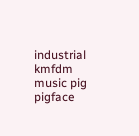industrial kmfdm music pig pigface